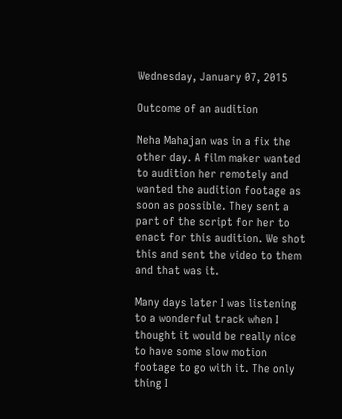Wednesday, January 07, 2015

Outcome of an audition

Neha Mahajan was in a fix the other day. A film maker wanted to audition her remotely and wanted the audition footage as soon as possible. They sent a part of the script for her to enact for this audition. We shot this and sent the video to them and that was it.

Many days later I was listening to a wonderful track when I thought it would be really nice to have some slow motion footage to go with it. The only thing I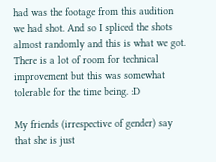had was the footage from this audition we had shot. And so I spliced the shots almost randomly and this is what we got. There is a lot of room for technical improvement but this was somewhat tolerable for the time being. :D

My friends (irrespective of gender) say that she is just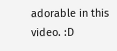adorable in this video. :D